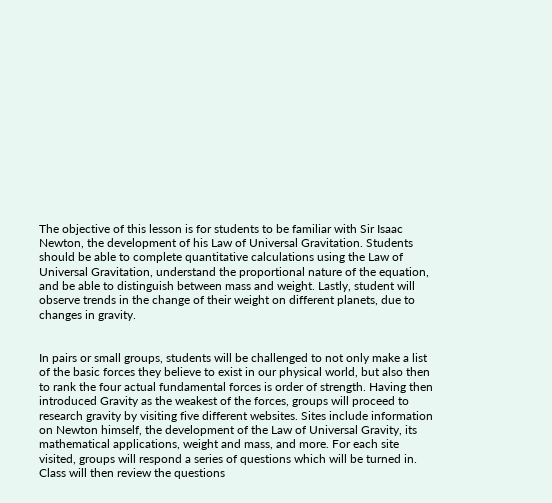The objective of this lesson is for students to be familiar with Sir Isaac Newton, the development of his Law of Universal Gravitation. Students should be able to complete quantitative calculations using the Law of Universal Gravitation, understand the proportional nature of the equation, and be able to distinguish between mass and weight. Lastly, student will observe trends in the change of their weight on different planets, due to changes in gravity.


In pairs or small groups, students will be challenged to not only make a list of the basic forces they believe to exist in our physical world, but also then to rank the four actual fundamental forces is order of strength. Having then introduced Gravity as the weakest of the forces, groups will proceed to research gravity by visiting five different websites. Sites include information on Newton himself, the development of the Law of Universal Gravity, its mathematical applications, weight and mass, and more. For each site visited, groups will respond a series of questions which will be turned in. Class will then review the questions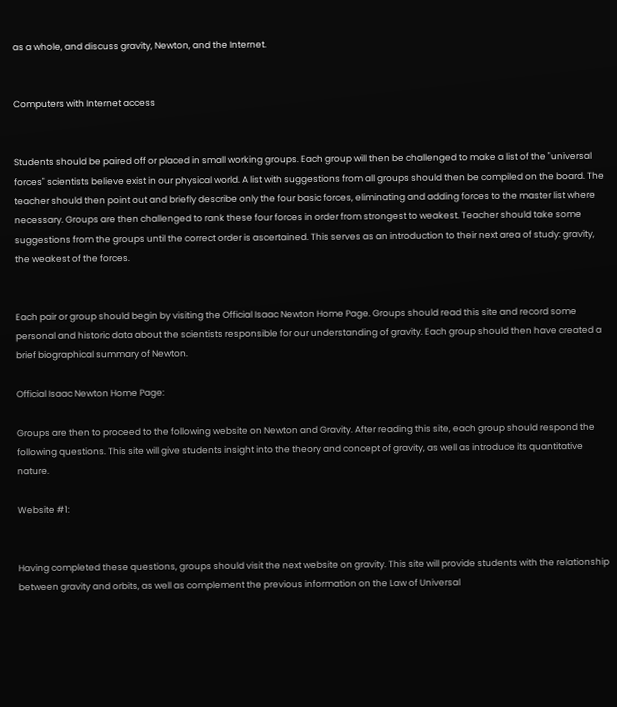as a whole, and discuss gravity, Newton, and the Internet.


Computers with Internet access


Students should be paired off or placed in small working groups. Each group will then be challenged to make a list of the "universal forces" scientists believe exist in our physical world. A list with suggestions from all groups should then be compiled on the board. The teacher should then point out and briefly describe only the four basic forces, eliminating and adding forces to the master list where necessary. Groups are then challenged to rank these four forces in order from strongest to weakest. Teacher should take some suggestions from the groups until the correct order is ascertained. This serves as an introduction to their next area of study: gravity, the weakest of the forces.


Each pair or group should begin by visiting the Official Isaac Newton Home Page. Groups should read this site and record some personal and historic data about the scientists responsible for our understanding of gravity. Each group should then have created a brief biographical summary of Newton.

Official Isaac Newton Home Page:

Groups are then to proceed to the following website on Newton and Gravity. After reading this site, each group should respond the following questions. This site will give students insight into the theory and concept of gravity, as well as introduce its quantitative nature.

Website #1:


Having completed these questions, groups should visit the next website on gravity. This site will provide students with the relationship between gravity and orbits, as well as complement the previous information on the Law of Universal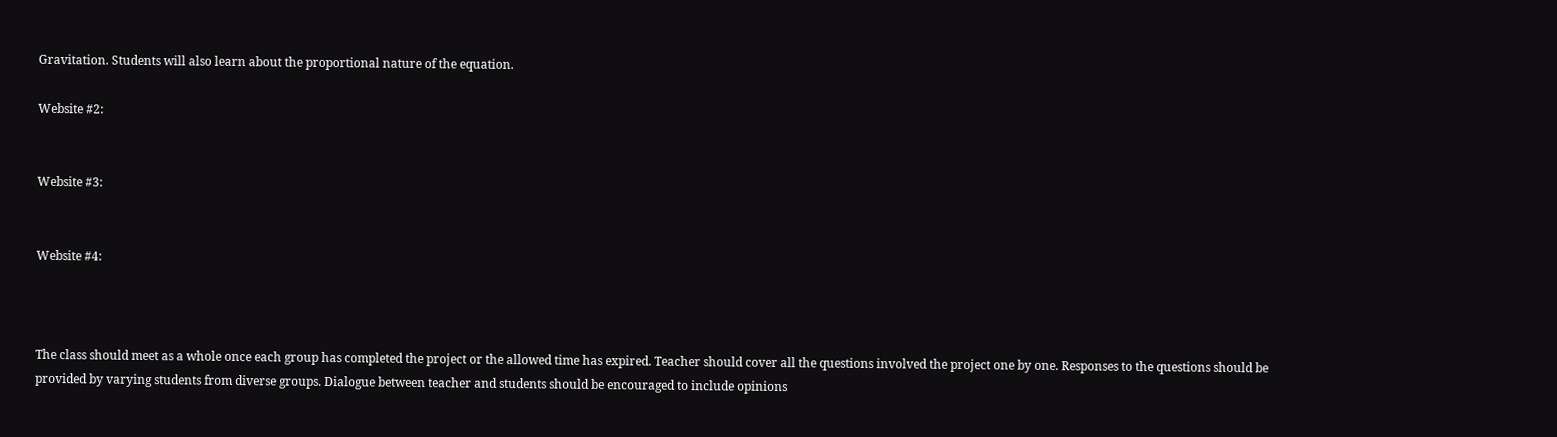Gravitation. Students will also learn about the proportional nature of the equation.

Website #2:


Website #3:


Website #4:



The class should meet as a whole once each group has completed the project or the allowed time has expired. Teacher should cover all the questions involved the project one by one. Responses to the questions should be provided by varying students from diverse groups. Dialogue between teacher and students should be encouraged to include opinions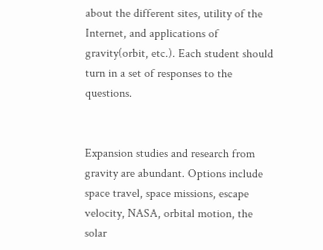about the different sites, utility of the Internet, and applications of gravity(orbit, etc.). Each student should turn in a set of responses to the questions.


Expansion studies and research from gravity are abundant. Options include space travel, space missions, escape velocity, NASA, orbital motion, the solar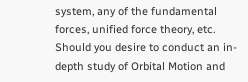system, any of the fundamental forces, unified force theory, etc. Should you desire to conduct an in-depth study of Orbital Motion and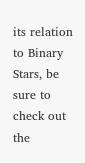its relation to Binary Stars, be sure to check out the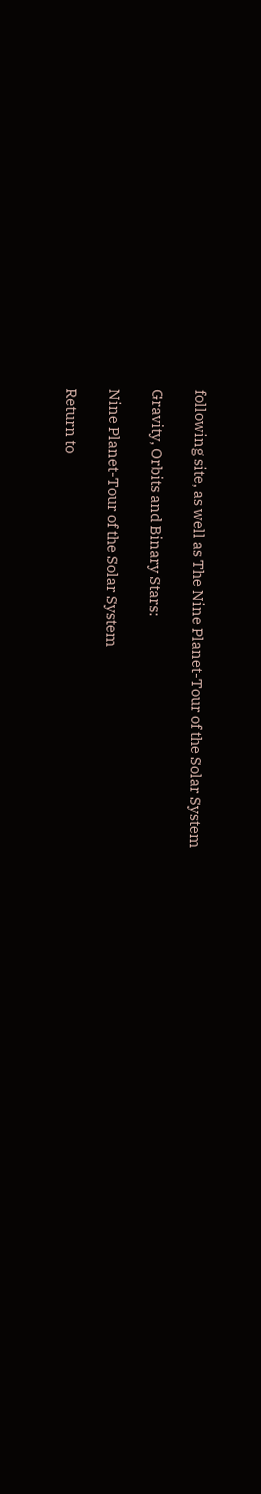following site, as well as The Nine Planet-Tour of the Solar System

Gravity, Orbits and Binary Stars:

Nine Planet-Tour of the Solar System

Return to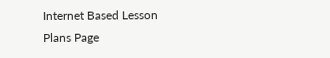Internet Based Lesson Plans Page